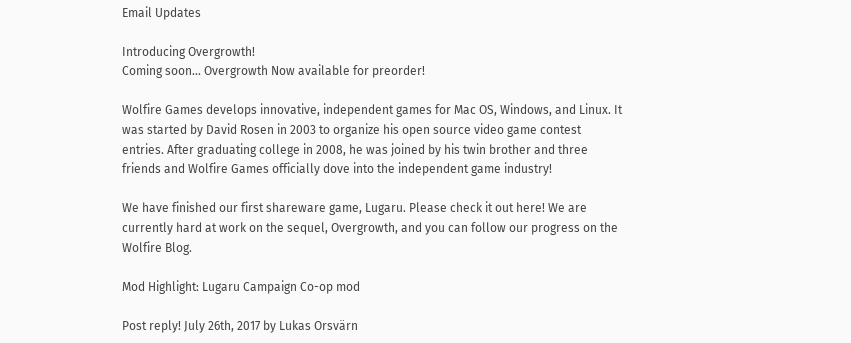Email Updates

Introducing Overgrowth!
Coming soon... Overgrowth Now available for preorder!

Wolfire Games develops innovative, independent games for Mac OS, Windows, and Linux. It was started by David Rosen in 2003 to organize his open source video game contest entries. After graduating college in 2008, he was joined by his twin brother and three friends and Wolfire Games officially dove into the independent game industry!

We have finished our first shareware game, Lugaru. Please check it out here! We are currently hard at work on the sequel, Overgrowth, and you can follow our progress on the Wolfire Blog.

Mod Highlight: Lugaru Campaign Co-op mod

Post reply! July 26th, 2017 by Lukas Orsvärn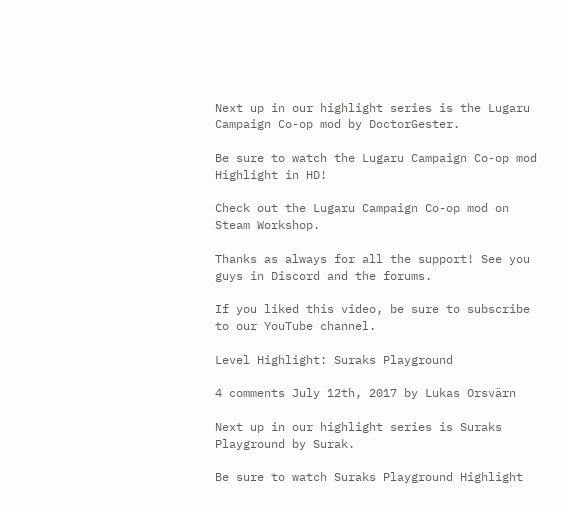Next up in our highlight series is the Lugaru Campaign Co-op mod by DoctorGester.

Be sure to watch the Lugaru Campaign Co-op mod Highlight in HD!

Check out the Lugaru Campaign Co-op mod on Steam Workshop.

Thanks as always for all the support! See you guys in Discord and the forums.

If you liked this video, be sure to subscribe to our YouTube channel.

Level Highlight: Suraks Playground

4 comments July 12th, 2017 by Lukas Orsvärn

Next up in our highlight series is Suraks Playground by Surak.

Be sure to watch Suraks Playground Highlight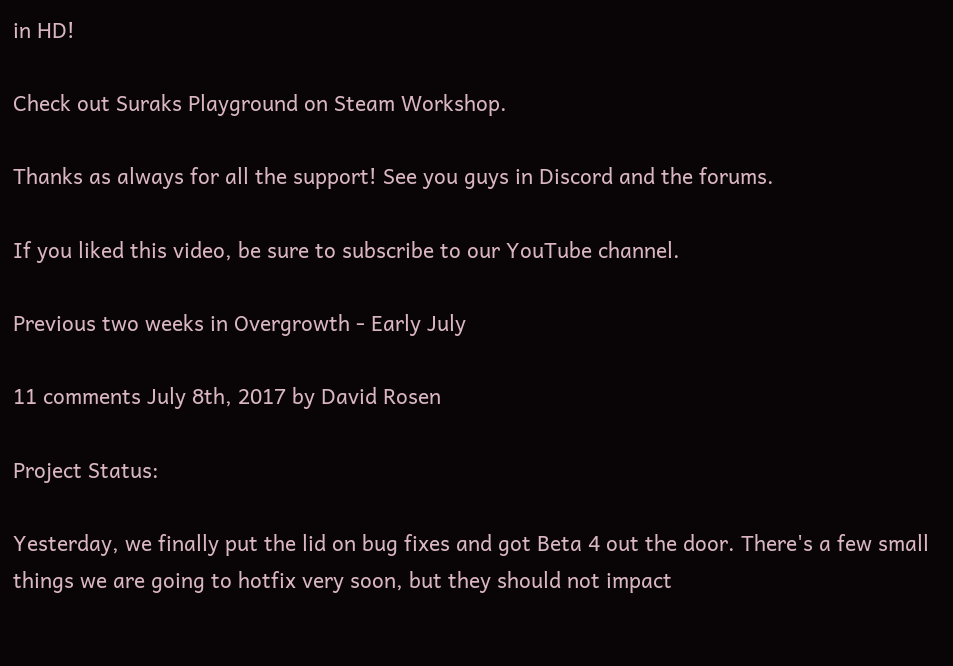in HD!

Check out Suraks Playground on Steam Workshop.

Thanks as always for all the support! See you guys in Discord and the forums.

If you liked this video, be sure to subscribe to our YouTube channel.

Previous two weeks in Overgrowth - Early July

11 comments July 8th, 2017 by David Rosen

Project Status:

Yesterday, we finally put the lid on bug fixes and got Beta 4 out the door. There's a few small things we are going to hotfix very soon, but they should not impact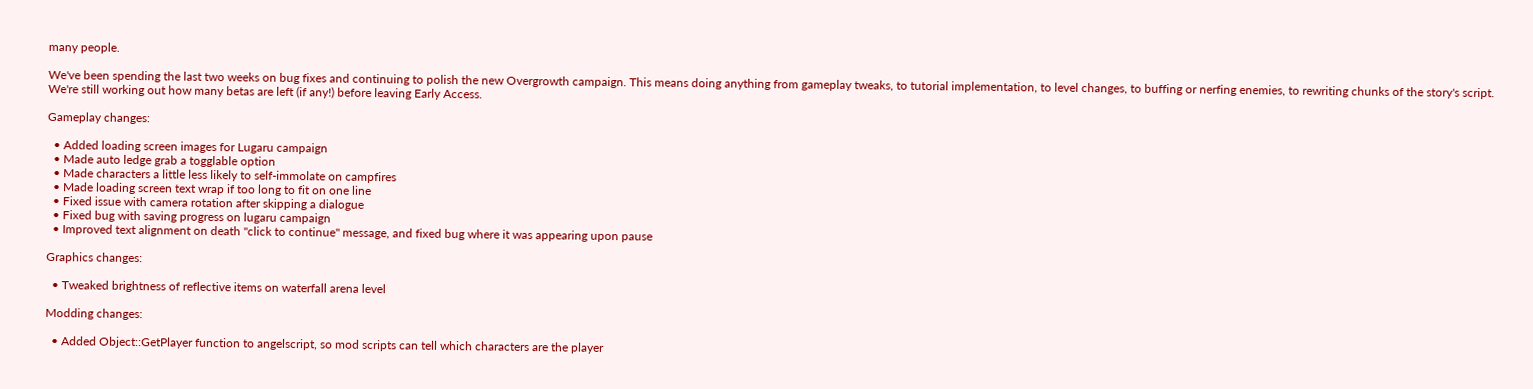many people.

We've been spending the last two weeks on bug fixes and continuing to polish the new Overgrowth campaign. This means doing anything from gameplay tweaks, to tutorial implementation, to level changes, to buffing or nerfing enemies, to rewriting chunks of the story's script. We're still working out how many betas are left (if any!) before leaving Early Access.

Gameplay changes:

  • Added loading screen images for Lugaru campaign
  • Made auto ledge grab a togglable option
  • Made characters a little less likely to self-immolate on campfires
  • Made loading screen text wrap if too long to fit on one line
  • Fixed issue with camera rotation after skipping a dialogue
  • Fixed bug with saving progress on lugaru campaign
  • Improved text alignment on death "click to continue" message, and fixed bug where it was appearing upon pause

Graphics changes:

  • Tweaked brightness of reflective items on waterfall arena level

Modding changes:

  • Added Object::GetPlayer function to angelscript, so mod scripts can tell which characters are the player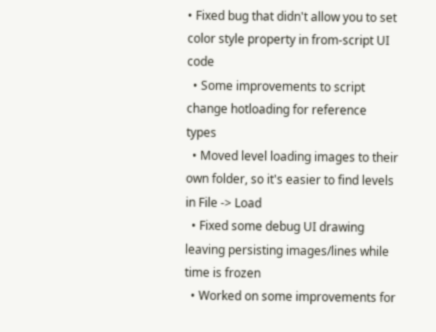• Fixed bug that didn't allow you to set color style property in from-script UI code
  • Some improvements to script change hotloading for reference types
  • Moved level loading images to their own folder, so it's easier to find levels in File -> Load
  • Fixed some debug UI drawing leaving persisting images/lines while time is frozen
  • Worked on some improvements for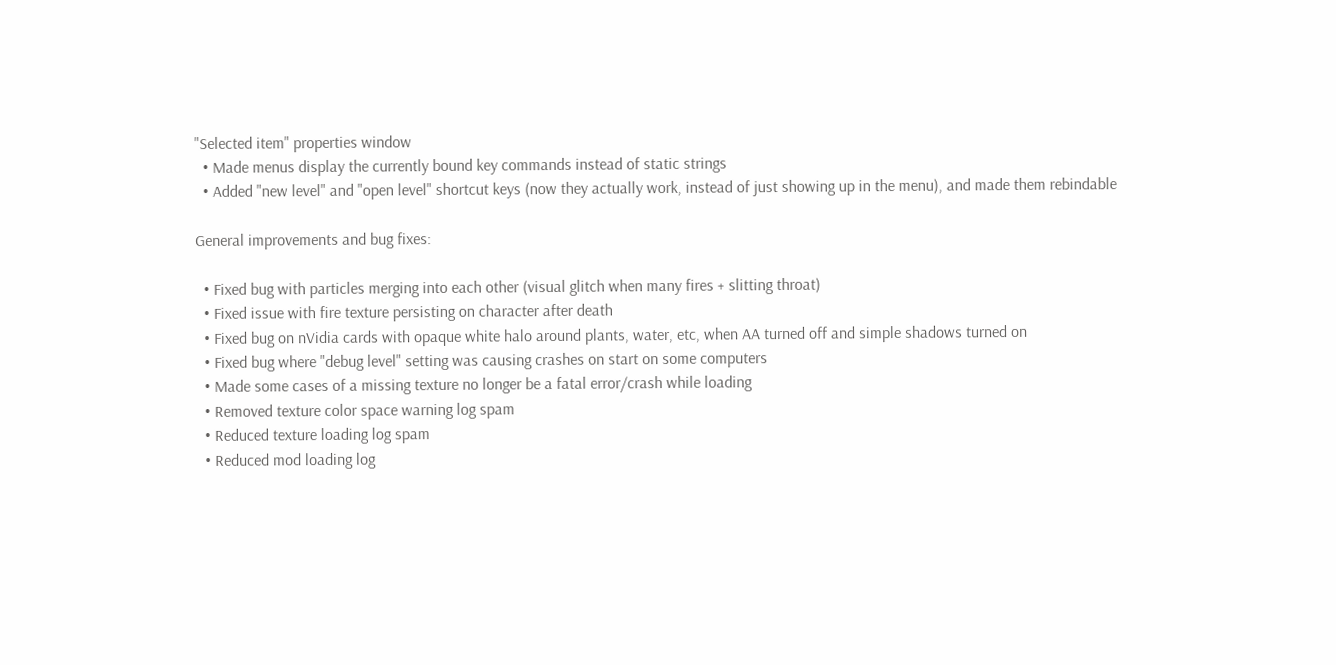"Selected item" properties window
  • Made menus display the currently bound key commands instead of static strings
  • Added "new level" and "open level" shortcut keys (now they actually work, instead of just showing up in the menu), and made them rebindable

General improvements and bug fixes:

  • Fixed bug with particles merging into each other (visual glitch when many fires + slitting throat)
  • Fixed issue with fire texture persisting on character after death
  • Fixed bug on nVidia cards with opaque white halo around plants, water, etc, when AA turned off and simple shadows turned on
  • Fixed bug where "debug level" setting was causing crashes on start on some computers
  • Made some cases of a missing texture no longer be a fatal error/crash while loading
  • Removed texture color space warning log spam
  • Reduced texture loading log spam
  • Reduced mod loading log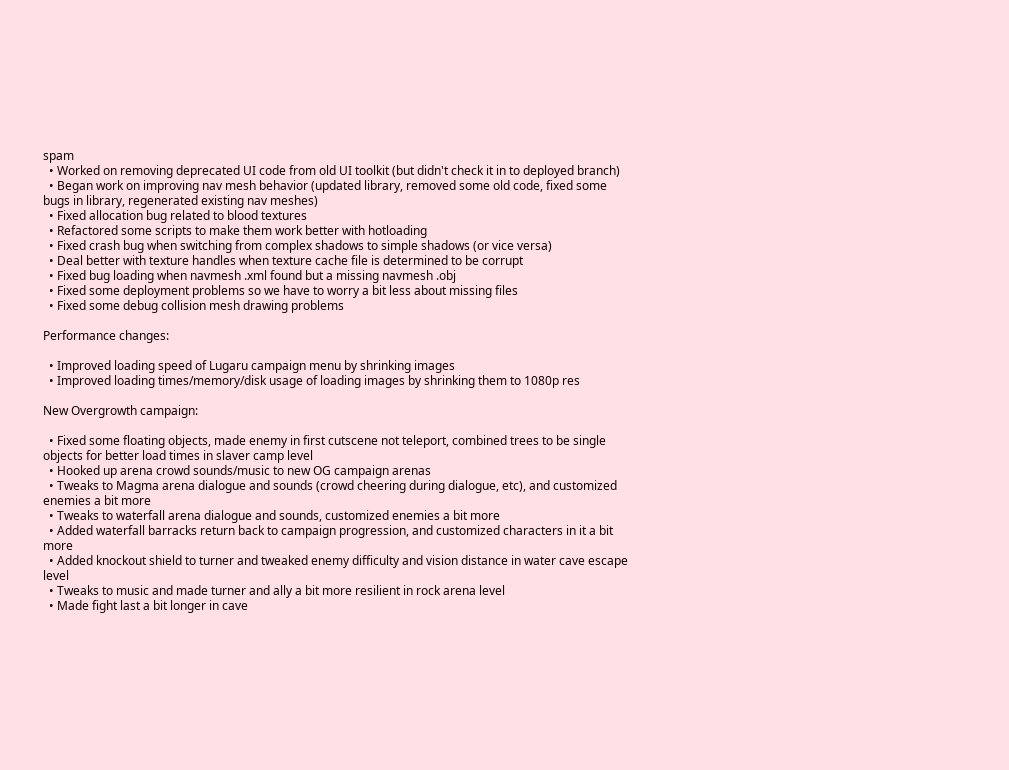spam
  • Worked on removing deprecated UI code from old UI toolkit (but didn't check it in to deployed branch)
  • Began work on improving nav mesh behavior (updated library, removed some old code, fixed some bugs in library, regenerated existing nav meshes)
  • Fixed allocation bug related to blood textures
  • Refactored some scripts to make them work better with hotloading
  • Fixed crash bug when switching from complex shadows to simple shadows (or vice versa)
  • Deal better with texture handles when texture cache file is determined to be corrupt
  • Fixed bug loading when navmesh .xml found but a missing navmesh .obj
  • Fixed some deployment problems so we have to worry a bit less about missing files
  • Fixed some debug collision mesh drawing problems

Performance changes:

  • Improved loading speed of Lugaru campaign menu by shrinking images
  • Improved loading times/memory/disk usage of loading images by shrinking them to 1080p res

New Overgrowth campaign:

  • Fixed some floating objects, made enemy in first cutscene not teleport, combined trees to be single objects for better load times in slaver camp level
  • Hooked up arena crowd sounds/music to new OG campaign arenas
  • Tweaks to Magma arena dialogue and sounds (crowd cheering during dialogue, etc), and customized enemies a bit more
  • Tweaks to waterfall arena dialogue and sounds, customized enemies a bit more
  • Added waterfall barracks return back to campaign progression, and customized characters in it a bit more
  • Added knockout shield to turner and tweaked enemy difficulty and vision distance in water cave escape level
  • Tweaks to music and made turner and ally a bit more resilient in rock arena level
  • Made fight last a bit longer in cave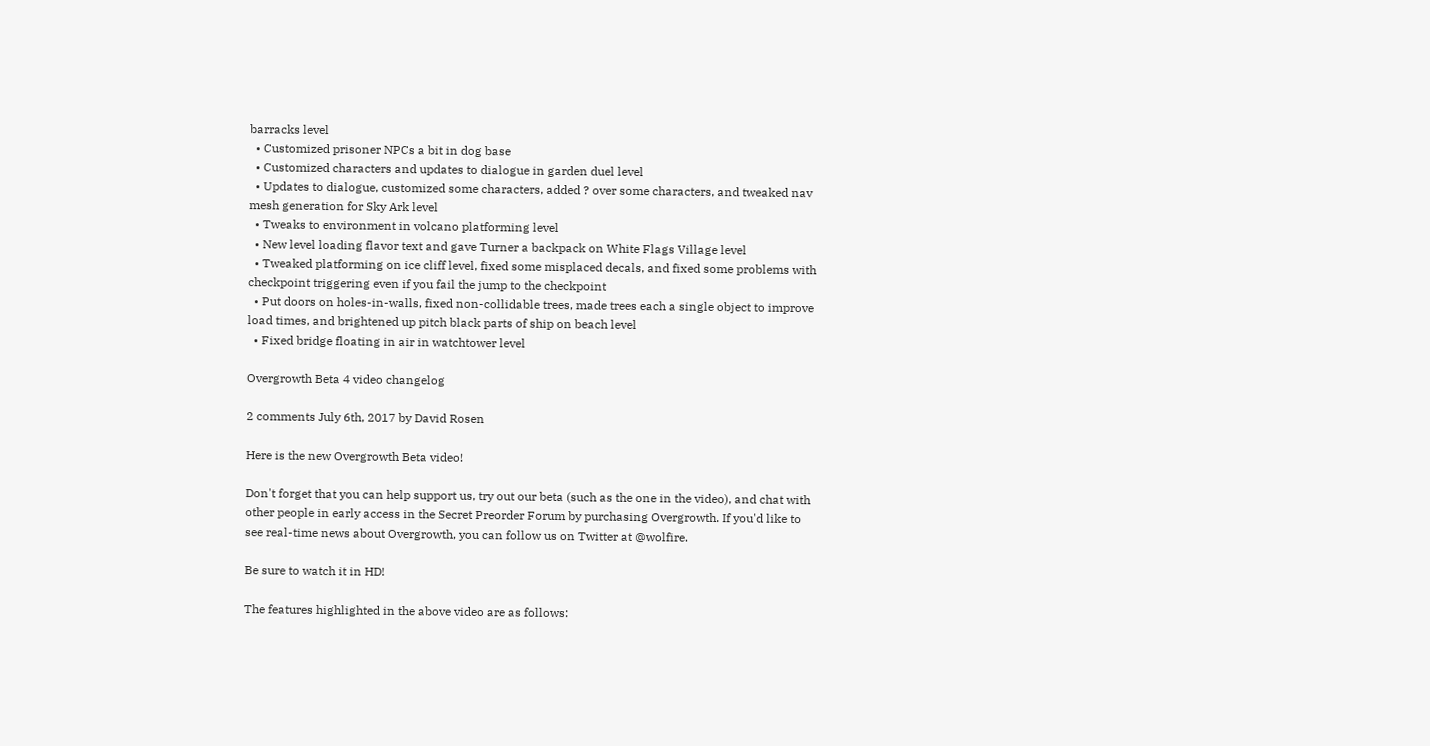barracks level
  • Customized prisoner NPCs a bit in dog base
  • Customized characters and updates to dialogue in garden duel level
  • Updates to dialogue, customized some characters, added ? over some characters, and tweaked nav mesh generation for Sky Ark level
  • Tweaks to environment in volcano platforming level
  • New level loading flavor text and gave Turner a backpack on White Flags Village level
  • Tweaked platforming on ice cliff level, fixed some misplaced decals, and fixed some problems with checkpoint triggering even if you fail the jump to the checkpoint
  • Put doors on holes-in-walls, fixed non-collidable trees, made trees each a single object to improve load times, and brightened up pitch black parts of ship on beach level
  • Fixed bridge floating in air in watchtower level

Overgrowth Beta 4 video changelog

2 comments July 6th, 2017 by David Rosen

Here is the new Overgrowth Beta video!

Don't forget that you can help support us, try out our beta (such as the one in the video), and chat with other people in early access in the Secret Preorder Forum by purchasing Overgrowth. If you'd like to see real-time news about Overgrowth, you can follow us on Twitter at @wolfire.

Be sure to watch it in HD!

The features highlighted in the above video are as follows: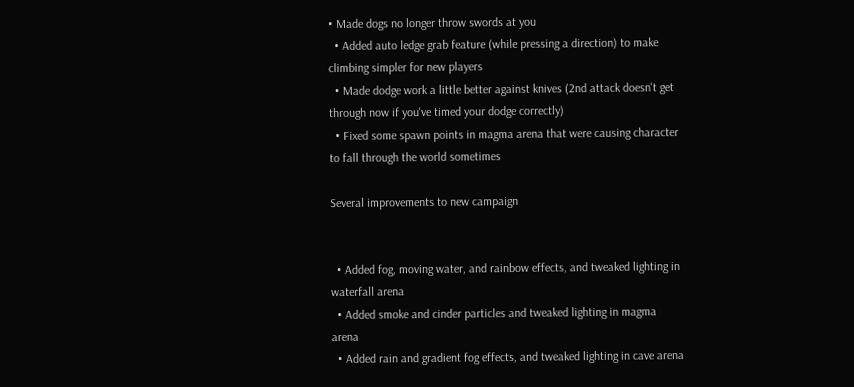• Made dogs no longer throw swords at you
  • Added auto ledge grab feature (while pressing a direction) to make climbing simpler for new players
  • Made dodge work a little better against knives (2nd attack doesn't get through now if you've timed your dodge correctly)
  • Fixed some spawn points in magma arena that were causing character to fall through the world sometimes

Several improvements to new campaign


  • Added fog, moving water, and rainbow effects, and tweaked lighting in waterfall arena
  • Added smoke and cinder particles and tweaked lighting in magma arena
  • Added rain and gradient fog effects, and tweaked lighting in cave arena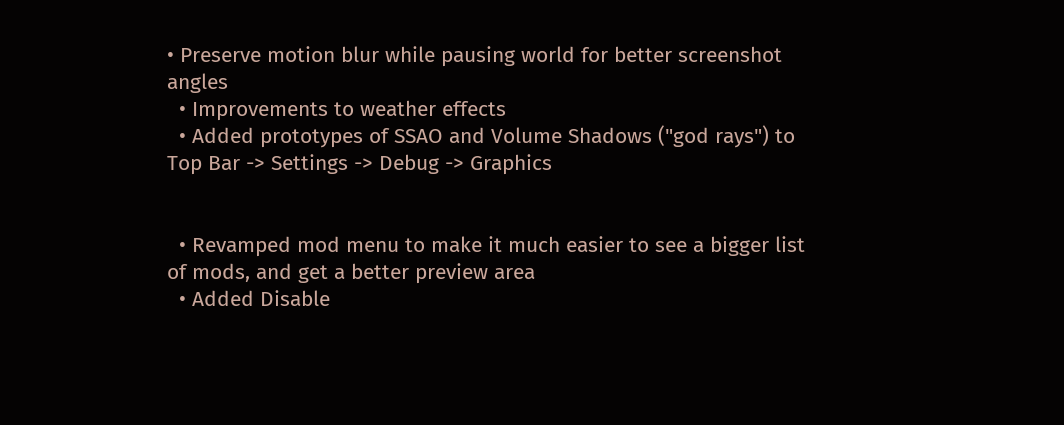• Preserve motion blur while pausing world for better screenshot angles
  • Improvements to weather effects
  • Added prototypes of SSAO and Volume Shadows ("god rays") to Top Bar -> Settings -> Debug -> Graphics


  • Revamped mod menu to make it much easier to see a bigger list of mods, and get a better preview area
  • Added Disable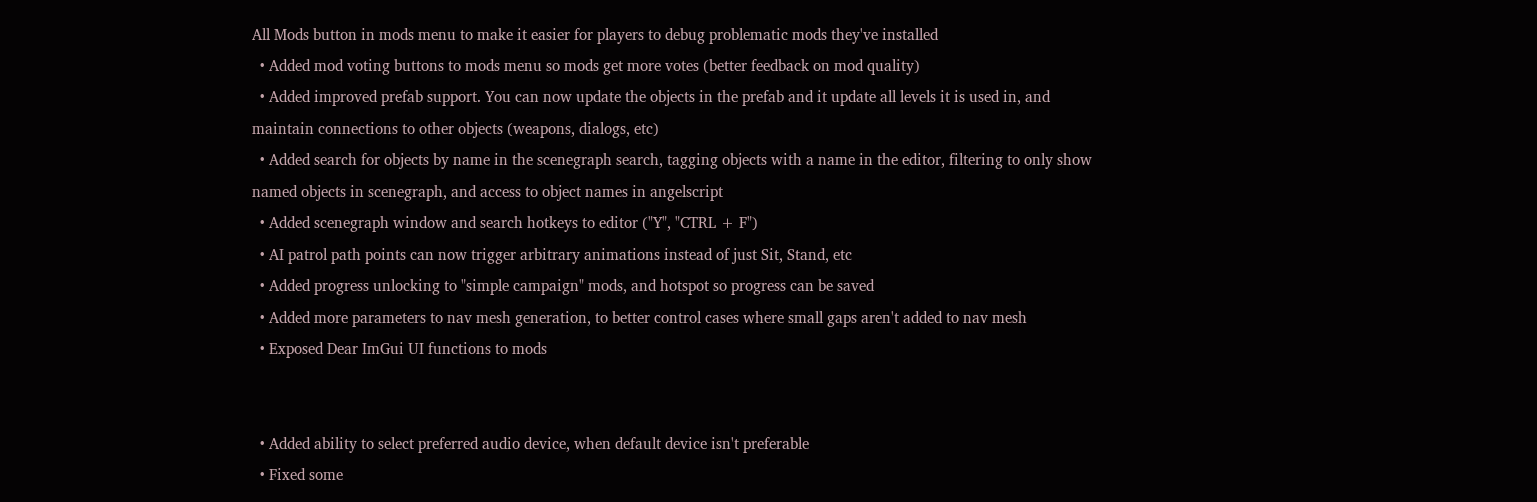All Mods button in mods menu to make it easier for players to debug problematic mods they've installed
  • Added mod voting buttons to mods menu so mods get more votes (better feedback on mod quality)
  • Added improved prefab support. You can now update the objects in the prefab and it update all levels it is used in, and maintain connections to other objects (weapons, dialogs, etc)
  • Added search for objects by name in the scenegraph search, tagging objects with a name in the editor, filtering to only show named objects in scenegraph, and access to object names in angelscript
  • Added scenegraph window and search hotkeys to editor ("Y", "CTRL + F")
  • AI patrol path points can now trigger arbitrary animations instead of just Sit, Stand, etc
  • Added progress unlocking to "simple campaign" mods, and hotspot so progress can be saved
  • Added more parameters to nav mesh generation, to better control cases where small gaps aren't added to nav mesh
  • Exposed Dear ImGui UI functions to mods


  • Added ability to select preferred audio device, when default device isn't preferable
  • Fixed some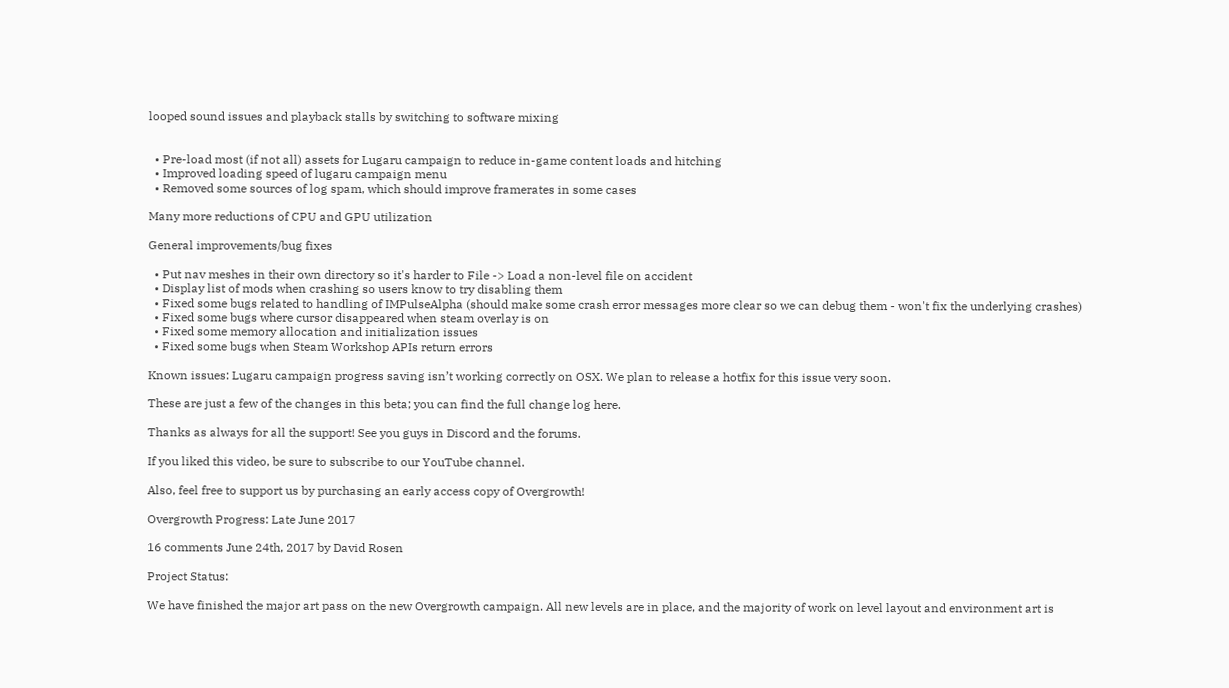looped sound issues and playback stalls by switching to software mixing


  • Pre-load most (if not all) assets for Lugaru campaign to reduce in-game content loads and hitching
  • Improved loading speed of lugaru campaign menu
  • Removed some sources of log spam, which should improve framerates in some cases

Many more reductions of CPU and GPU utilization

General improvements/bug fixes

  • Put nav meshes in their own directory so it's harder to File -> Load a non-level file on accident
  • Display list of mods when crashing so users know to try disabling them
  • Fixed some bugs related to handling of IMPulseAlpha (should make some crash error messages more clear so we can debug them - won't fix the underlying crashes)
  • Fixed some bugs where cursor disappeared when steam overlay is on
  • Fixed some memory allocation and initialization issues
  • Fixed some bugs when Steam Workshop APIs return errors

Known issues: Lugaru campaign progress saving isn’t working correctly on OSX. We plan to release a hotfix for this issue very soon.

These are just a few of the changes in this beta; you can find the full change log here.

Thanks as always for all the support! See you guys in Discord and the forums.

If you liked this video, be sure to subscribe to our YouTube channel.

Also, feel free to support us by purchasing an early access copy of Overgrowth!

Overgrowth Progress: Late June 2017

16 comments June 24th, 2017 by David Rosen

Project Status:

We have finished the major art pass on the new Overgrowth campaign. All new levels are in place, and the majority of work on level layout and environment art is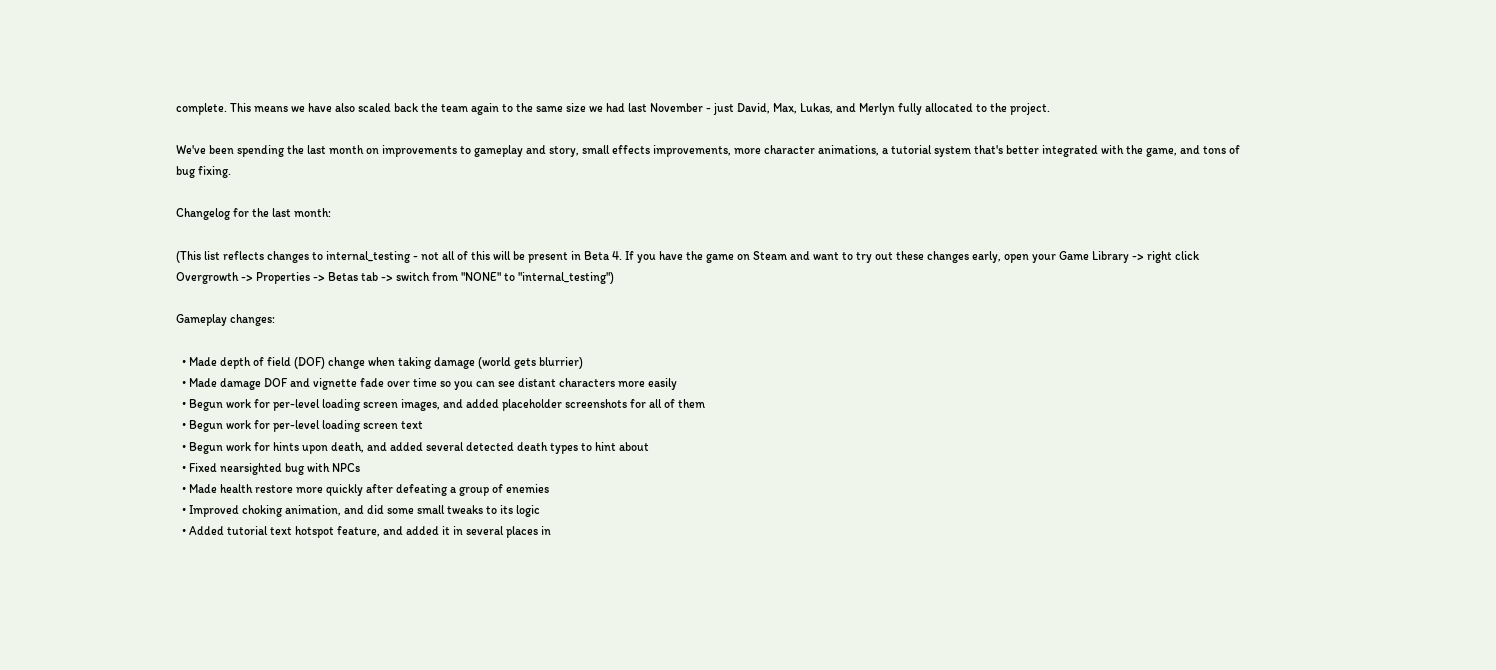complete. This means we have also scaled back the team again to the same size we had last November - just David, Max, Lukas, and Merlyn fully allocated to the project.

We've been spending the last month on improvements to gameplay and story, small effects improvements, more character animations, a tutorial system that's better integrated with the game, and tons of bug fixing.

Changelog for the last month:

(This list reflects changes to internal_testing - not all of this will be present in Beta 4. If you have the game on Steam and want to try out these changes early, open your Game Library -> right click Overgrowth -> Properties -> Betas tab -> switch from "NONE" to "internal_testing")

Gameplay changes:

  • Made depth of field (DOF) change when taking damage (world gets blurrier)
  • Made damage DOF and vignette fade over time so you can see distant characters more easily
  • Begun work for per-level loading screen images, and added placeholder screenshots for all of them
  • Begun work for per-level loading screen text
  • Begun work for hints upon death, and added several detected death types to hint about
  • Fixed nearsighted bug with NPCs
  • Made health restore more quickly after defeating a group of enemies
  • Improved choking animation, and did some small tweaks to its logic
  • Added tutorial text hotspot feature, and added it in several places in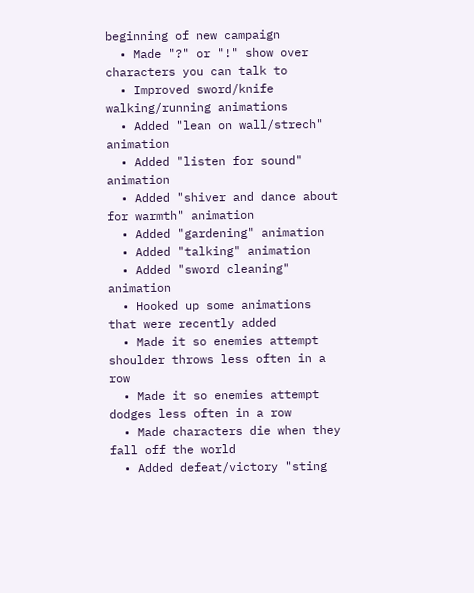beginning of new campaign
  • Made "?" or "!" show over characters you can talk to
  • Improved sword/knife walking/running animations
  • Added "lean on wall/strech" animation
  • Added "listen for sound" animation
  • Added "shiver and dance about for warmth" animation
  • Added "gardening" animation
  • Added "talking" animation
  • Added "sword cleaning" animation
  • Hooked up some animations that were recently added
  • Made it so enemies attempt shoulder throws less often in a row
  • Made it so enemies attempt dodges less often in a row
  • Made characters die when they fall off the world
  • Added defeat/victory "sting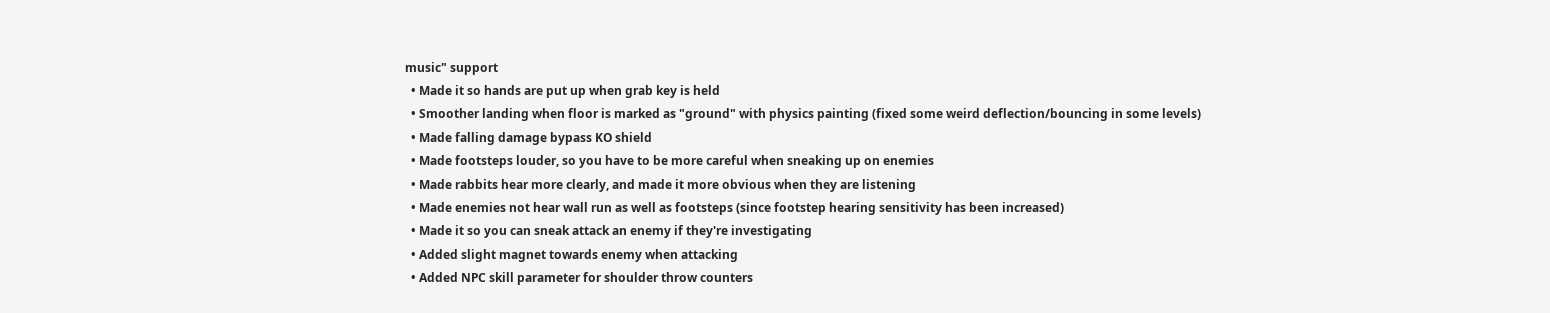music" support
  • Made it so hands are put up when grab key is held
  • Smoother landing when floor is marked as "ground" with physics painting (fixed some weird deflection/bouncing in some levels)
  • Made falling damage bypass KO shield
  • Made footsteps louder, so you have to be more careful when sneaking up on enemies
  • Made rabbits hear more clearly, and made it more obvious when they are listening
  • Made enemies not hear wall run as well as footsteps (since footstep hearing sensitivity has been increased)
  • Made it so you can sneak attack an enemy if they're investigating
  • Added slight magnet towards enemy when attacking
  • Added NPC skill parameter for shoulder throw counters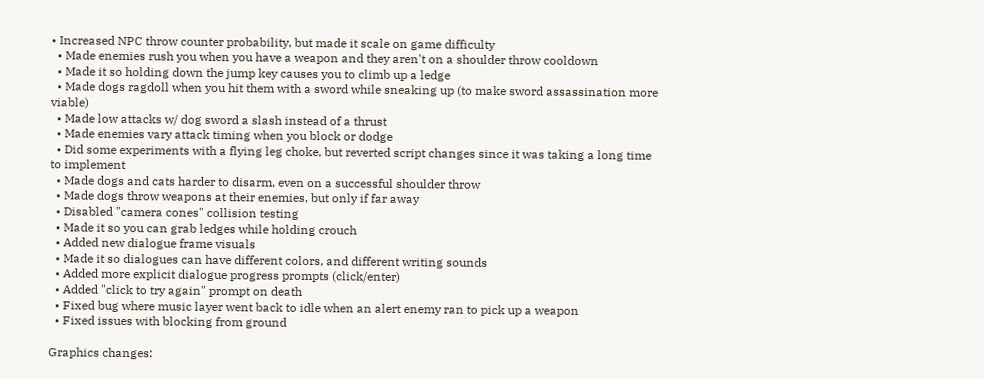• Increased NPC throw counter probability, but made it scale on game difficulty
  • Made enemies rush you when you have a weapon and they aren't on a shoulder throw cooldown
  • Made it so holding down the jump key causes you to climb up a ledge
  • Made dogs ragdoll when you hit them with a sword while sneaking up (to make sword assassination more viable)
  • Made low attacks w/ dog sword a slash instead of a thrust
  • Made enemies vary attack timing when you block or dodge
  • Did some experiments with a flying leg choke, but reverted script changes since it was taking a long time to implement
  • Made dogs and cats harder to disarm, even on a successful shoulder throw
  • Made dogs throw weapons at their enemies, but only if far away
  • Disabled "camera cones" collision testing
  • Made it so you can grab ledges while holding crouch
  • Added new dialogue frame visuals
  • Made it so dialogues can have different colors, and different writing sounds
  • Added more explicit dialogue progress prompts (click/enter)
  • Added "click to try again" prompt on death
  • Fixed bug where music layer went back to idle when an alert enemy ran to pick up a weapon
  • Fixed issues with blocking from ground

Graphics changes: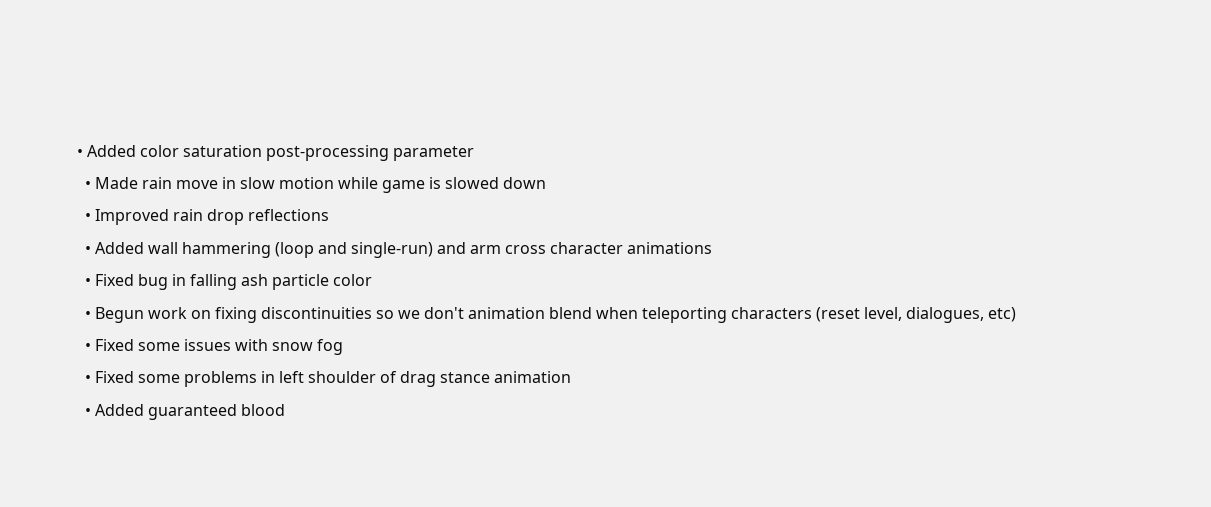• Added color saturation post-processing parameter
  • Made rain move in slow motion while game is slowed down
  • Improved rain drop reflections
  • Added wall hammering (loop and single-run) and arm cross character animations
  • Fixed bug in falling ash particle color
  • Begun work on fixing discontinuities so we don't animation blend when teleporting characters (reset level, dialogues, etc)
  • Fixed some issues with snow fog
  • Fixed some problems in left shoulder of drag stance animation
  • Added guaranteed blood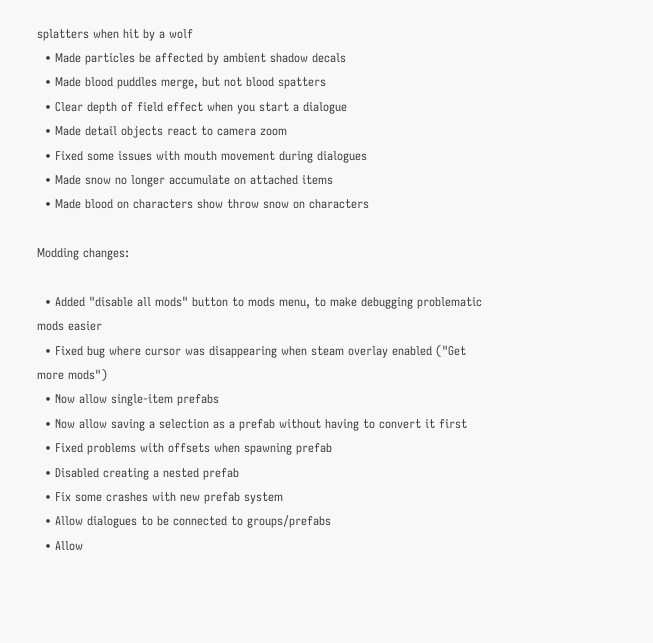splatters when hit by a wolf
  • Made particles be affected by ambient shadow decals
  • Made blood puddles merge, but not blood spatters
  • Clear depth of field effect when you start a dialogue
  • Made detail objects react to camera zoom
  • Fixed some issues with mouth movement during dialogues
  • Made snow no longer accumulate on attached items
  • Made blood on characters show throw snow on characters

Modding changes:

  • Added "disable all mods" button to mods menu, to make debugging problematic mods easier
  • Fixed bug where cursor was disappearing when steam overlay enabled ("Get more mods")
  • Now allow single-item prefabs
  • Now allow saving a selection as a prefab without having to convert it first
  • Fixed problems with offsets when spawning prefab
  • Disabled creating a nested prefab
  • Fix some crashes with new prefab system
  • Allow dialogues to be connected to groups/prefabs
  • Allow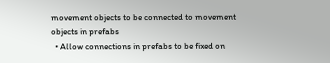movement objects to be connected to movement objects in prefabs
  • Allow connections in prefabs to be fixed on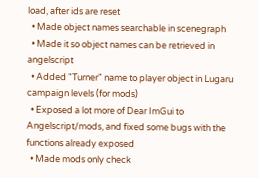load, after ids are reset
  • Made object names searchable in scenegraph
  • Made it so object names can be retrieved in angelscript
  • Added "Turner" name to player object in Lugaru campaign levels (for mods)
  • Exposed a lot more of Dear ImGui to Angelscript/mods, and fixed some bugs with the functions already exposed
  • Made mods only check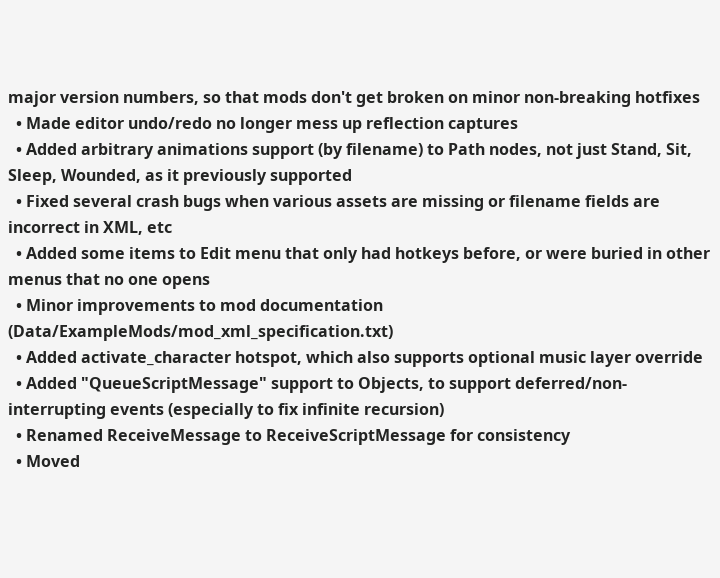major version numbers, so that mods don't get broken on minor non-breaking hotfixes
  • Made editor undo/redo no longer mess up reflection captures
  • Added arbitrary animations support (by filename) to Path nodes, not just Stand, Sit, Sleep, Wounded, as it previously supported
  • Fixed several crash bugs when various assets are missing or filename fields are incorrect in XML, etc
  • Added some items to Edit menu that only had hotkeys before, or were buried in other menus that no one opens
  • Minor improvements to mod documentation (Data/ExampleMods/mod_xml_specification.txt)
  • Added activate_character hotspot, which also supports optional music layer override
  • Added "QueueScriptMessage" support to Objects, to support deferred/non-interrupting events (especially to fix infinite recursion)
  • Renamed ReceiveMessage to ReceiveScriptMessage for consistency
  • Moved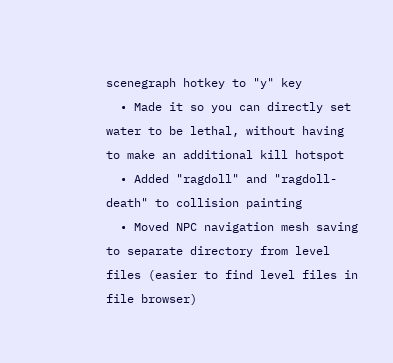scenegraph hotkey to "y" key
  • Made it so you can directly set water to be lethal, without having to make an additional kill hotspot
  • Added "ragdoll" and "ragdoll-death" to collision painting
  • Moved NPC navigation mesh saving to separate directory from level files (easier to find level files in file browser)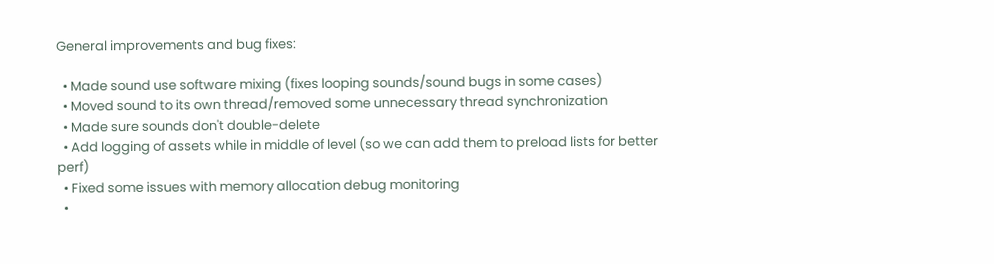General improvements and bug fixes:

  • Made sound use software mixing (fixes looping sounds/sound bugs in some cases)
  • Moved sound to its own thread/removed some unnecessary thread synchronization
  • Made sure sounds don't double-delete
  • Add logging of assets while in middle of level (so we can add them to preload lists for better perf)
  • Fixed some issues with memory allocation debug monitoring
  •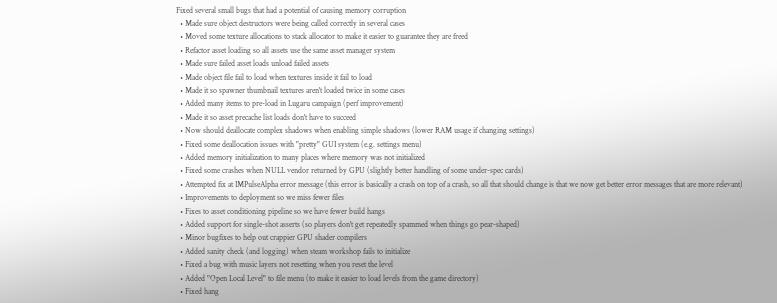Fixed several small bugs that had a potential of causing memory corruption
  • Made sure object destructors were being called correctly in several cases
  • Moved some texture allocations to stack allocator to make it easier to guarantee they are freed
  • Refactor asset loading so all assets use the same asset manager system
  • Made sure failed asset loads unload failed assets
  • Made object file fail to load when textures inside it fail to load
  • Made it so spawner thumbnail textures aren't loaded twice in some cases
  • Added many items to pre-load in Lugaru campaign (perf improvement)
  • Made it so asset precache list loads don't have to succeed
  • Now should deallocate complex shadows when enabling simple shadows (lower RAM usage if changing settings)
  • Fixed some deallocation issues with "pretty" GUI system (e.g. settings menu)
  • Added memory initialization to many places where memory was not initialized
  • Fixed some crashes when NULL vendor returned by GPU (slightly better handling of some under-spec cards)
  • Attempted fix at IMPulseAlpha error message (this error is basically a crash on top of a crash, so all that should change is that we now get better error messages that are more relevant)
  • Improvements to deployment so we miss fewer files
  • Fixes to asset conditioning pipeline so we have fewer build hangs
  • Added support for single-shot asserts (so players don't get repeatedly spammed when things go pear-shaped)
  • Minor bugfixes to help out crappier GPU shader compilers
  • Added sanity check (and logging) when steam workshop fails to initialize
  • Fixed a bug with music layers not resetting when you reset the level
  • Added "Open Local Level" to file menu (to make it easier to load levels from the game directory)
  • Fixed hang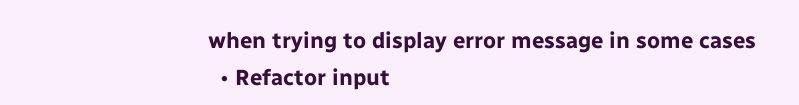when trying to display error message in some cases
  • Refactor input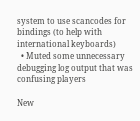system to use scancodes for bindings (to help with international keyboards)
  • Muted some unnecessary debugging log output that was confusing players

New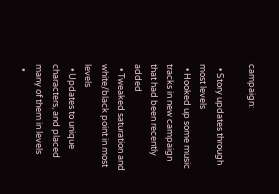campaign:

  • Story updates through most levels
  • Hooked up some music tracks in new campaign that had been recently added
  • Tweaked saturation and white/black point in most levels
  • Updates to unique characters, and placed many of them in levels
  •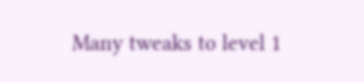Many tweaks to level 1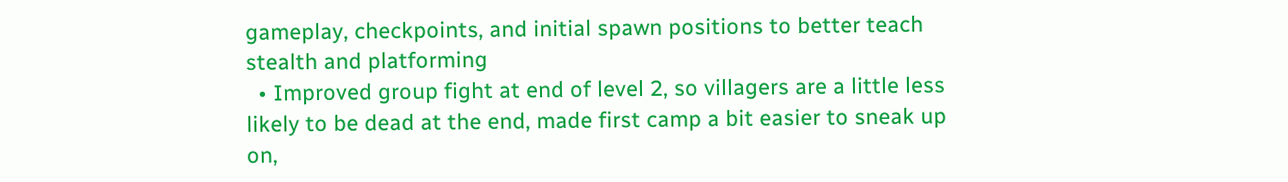gameplay, checkpoints, and initial spawn positions to better teach stealth and platforming
  • Improved group fight at end of level 2, so villagers are a little less likely to be dead at the end, made first camp a bit easier to sneak up on,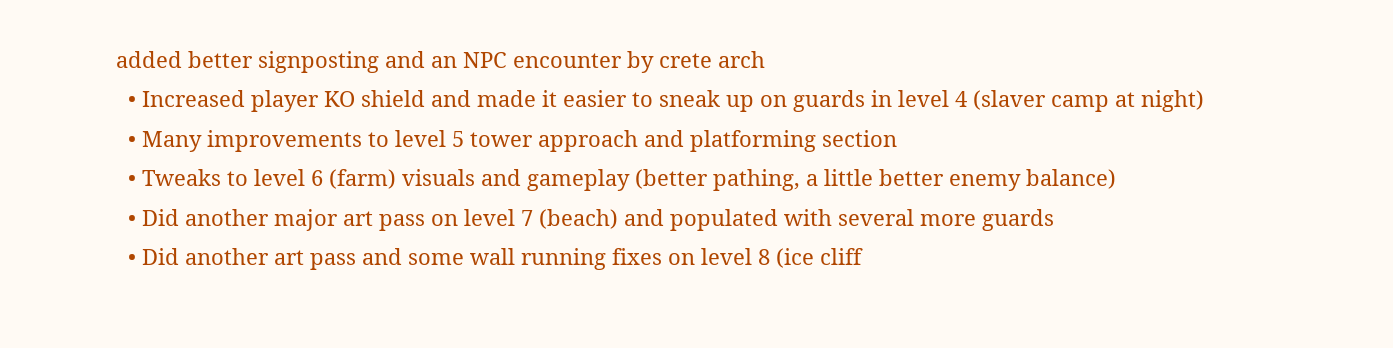added better signposting and an NPC encounter by crete arch
  • Increased player KO shield and made it easier to sneak up on guards in level 4 (slaver camp at night)
  • Many improvements to level 5 tower approach and platforming section
  • Tweaks to level 6 (farm) visuals and gameplay (better pathing, a little better enemy balance)
  • Did another major art pass on level 7 (beach) and populated with several more guards
  • Did another art pass and some wall running fixes on level 8 (ice cliff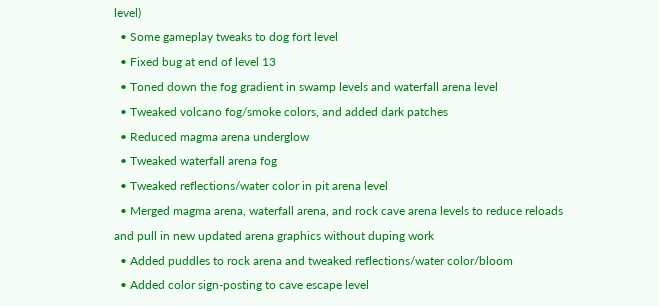level)
  • Some gameplay tweaks to dog fort level
  • Fixed bug at end of level 13
  • Toned down the fog gradient in swamp levels and waterfall arena level
  • Tweaked volcano fog/smoke colors, and added dark patches
  • Reduced magma arena underglow
  • Tweaked waterfall arena fog
  • Tweaked reflections/water color in pit arena level
  • Merged magma arena, waterfall arena, and rock cave arena levels to reduce reloads and pull in new updated arena graphics without duping work
  • Added puddles to rock arena and tweaked reflections/water color/bloom
  • Added color sign-posting to cave escape level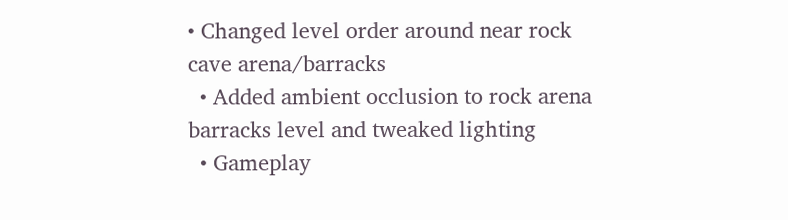• Changed level order around near rock cave arena/barracks
  • Added ambient occlusion to rock arena barracks level and tweaked lighting
  • Gameplay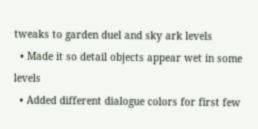tweaks to garden duel and sky ark levels
  • Made it so detail objects appear wet in some levels
  • Added different dialogue colors for first few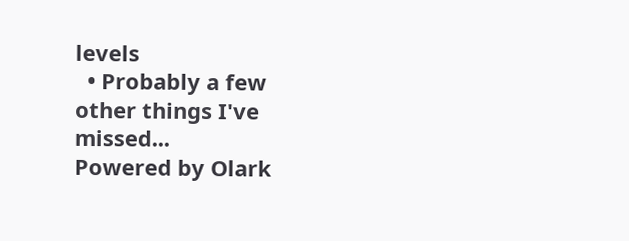levels
  • Probably a few other things I've missed...
Powered by Olark